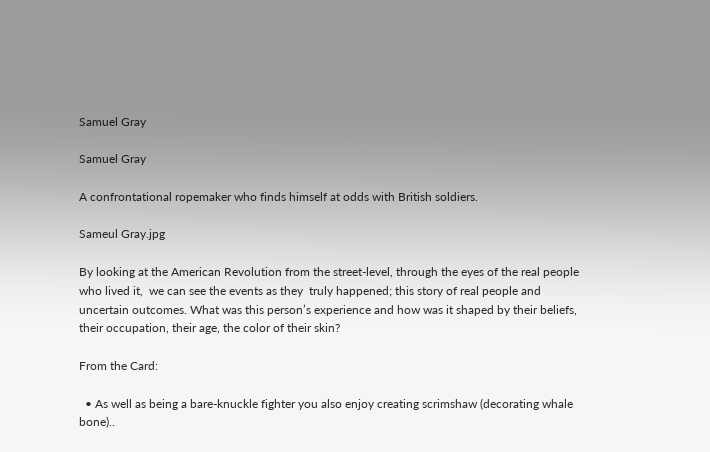Samuel Gray

Samuel Gray

A confrontational ropemaker who finds himself at odds with British soldiers.

Sameul Gray.jpg

By looking at the American Revolution from the street-level, through the eyes of the real people who lived it,  we can see the events as they  truly happened; this story of real people and uncertain outcomes. What was this person’s experience and how was it shaped by their beliefs, their occupation, their age, the color of their skin?

From the Card:

  • As well as being a bare-knuckle fighter you also enjoy creating scrimshaw (decorating whale bone)..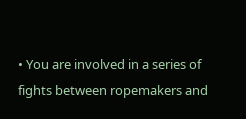• You are involved in a series of fights between ropemakers and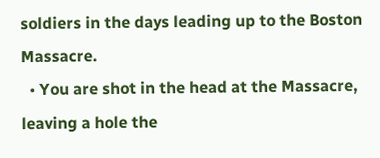soldiers in the days leading up to the Boston Massacre.
  • You are shot in the head at the Massacre, leaving a hole the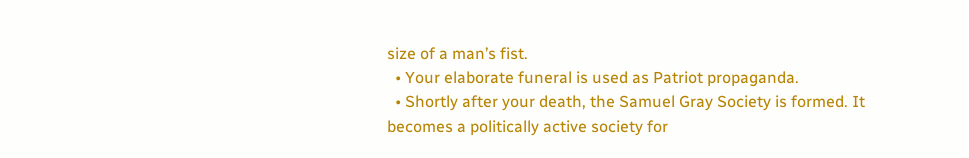size of a man’s fist.
  • Your elaborate funeral is used as Patriot propaganda.
  • Shortly after your death, the Samuel Gray Society is formed. It becomes a politically active society for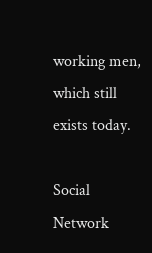working men, which still exists today.

Social Network